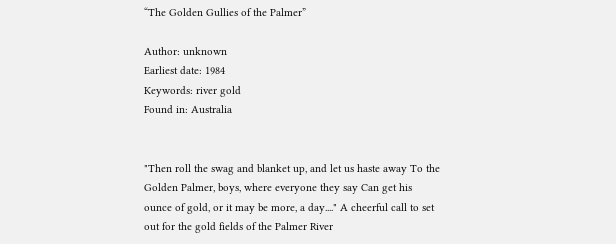“The Golden Gullies of the Palmer”

Author: unknown
Earliest date: 1984
Keywords: river gold
Found in: Australia


"Then roll the swag and blanket up, and let us haste away To the Golden Palmer, boys, where everyone they say Can get his ounce of gold, or it may be more, a day...." A cheerful call to set out for the gold fields of the Palmer River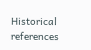Historical references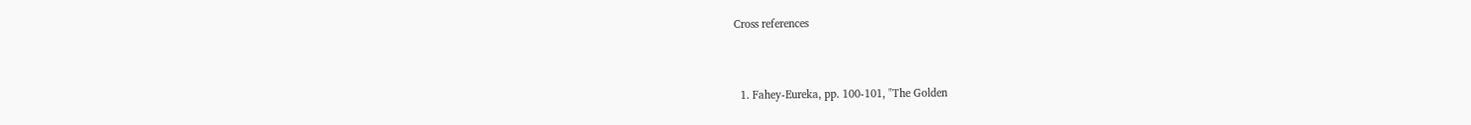Cross references


  1. Fahey-Eureka, pp. 100-101, "The Golden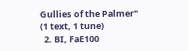Gullies of the Palmer" (1 text, 1 tune)
  2. BI, FaE100